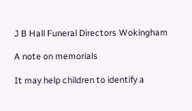J B Hall Funeral Directors Wokingham

A note on memorials

It may help children to identify a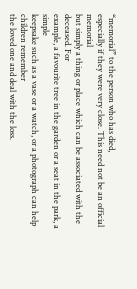“memorial” to the person who has died,
especially if they were very close. This need not be an official memorial
but simply a thing or place which can be associated with the deceased. For
example, a favourite tree in the garden or a seat in the park, a simple
keepsake such as a vase or a watch, or a photograph can help children remember
the loved one and deal with the loss.